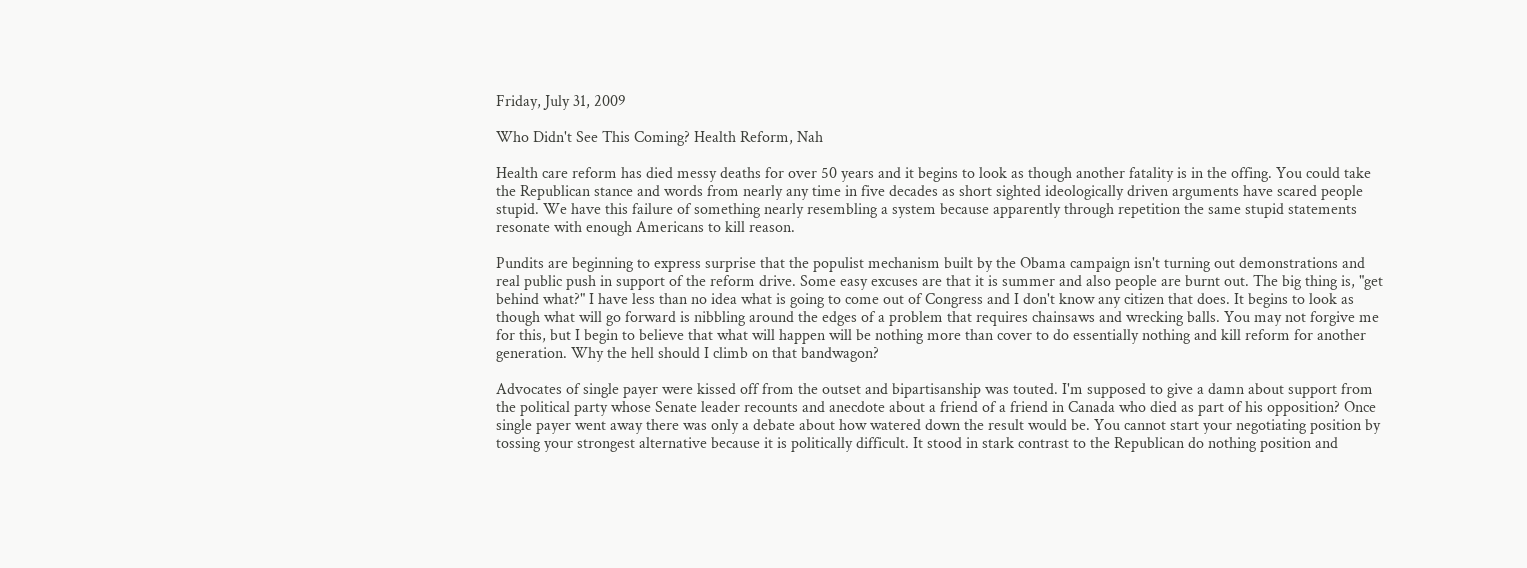Friday, July 31, 2009

Who Didn't See This Coming? Health Reform, Nah

Health care reform has died messy deaths for over 50 years and it begins to look as though another fatality is in the offing. You could take the Republican stance and words from nearly any time in five decades as short sighted ideologically driven arguments have scared people stupid. We have this failure of something nearly resembling a system because apparently through repetition the same stupid statements resonate with enough Americans to kill reason.

Pundits are beginning to express surprise that the populist mechanism built by the Obama campaign isn't turning out demonstrations and real public push in support of the reform drive. Some easy excuses are that it is summer and also people are burnt out. The big thing is, "get behind what?" I have less than no idea what is going to come out of Congress and I don't know any citizen that does. It begins to look as though what will go forward is nibbling around the edges of a problem that requires chainsaws and wrecking balls. You may not forgive me for this, but I begin to believe that what will happen will be nothing more than cover to do essentially nothing and kill reform for another generation. Why the hell should I climb on that bandwagon?

Advocates of single payer were kissed off from the outset and bipartisanship was touted. I'm supposed to give a damn about support from the political party whose Senate leader recounts and anecdote about a friend of a friend in Canada who died as part of his opposition? Once single payer went away there was only a debate about how watered down the result would be. You cannot start your negotiating position by tossing your strongest alternative because it is politically difficult. It stood in stark contrast to the Republican do nothing position and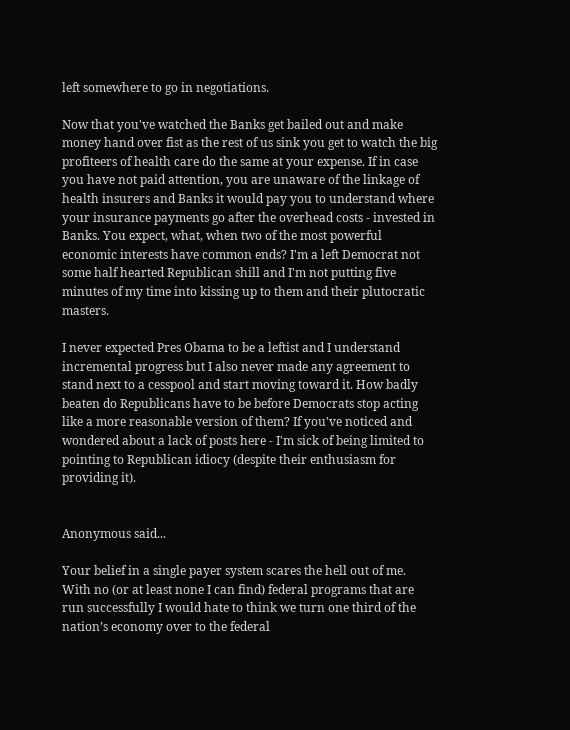left somewhere to go in negotiations.

Now that you've watched the Banks get bailed out and make money hand over fist as the rest of us sink you get to watch the big profiteers of health care do the same at your expense. If in case you have not paid attention, you are unaware of the linkage of health insurers and Banks it would pay you to understand where your insurance payments go after the overhead costs - invested in Banks. You expect, what, when two of the most powerful economic interests have common ends? I'm a left Democrat not some half hearted Republican shill and I'm not putting five minutes of my time into kissing up to them and their plutocratic masters.

I never expected Pres Obama to be a leftist and I understand incremental progress but I also never made any agreement to stand next to a cesspool and start moving toward it. How badly beaten do Republicans have to be before Democrats stop acting like a more reasonable version of them? If you've noticed and wondered about a lack of posts here - I'm sick of being limited to pointing to Republican idiocy (despite their enthusiasm for providing it).


Anonymous said...

Your belief in a single payer system scares the hell out of me. With no (or at least none I can find) federal programs that are run successfully I would hate to think we turn one third of the nation’s economy over to the federal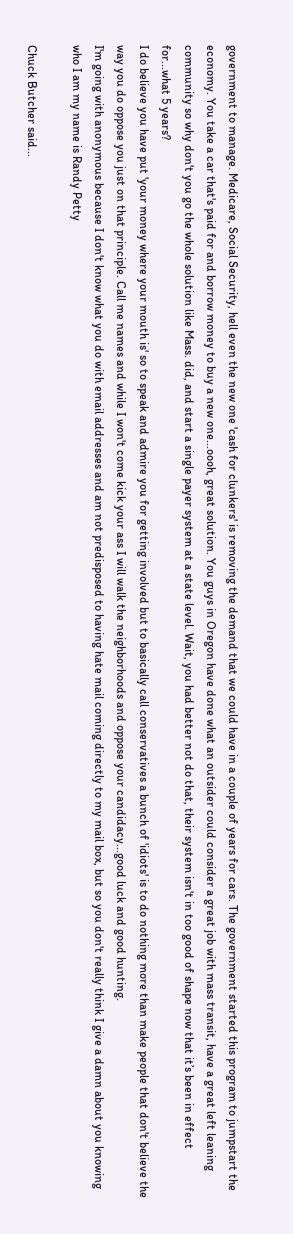government to manage. Medicare, Social Security, hell even the new one 'cash for clunkers' is removing the demand that we could have in a couple of years for cars. The government started this program to jumpstart the economy. You take a car that's paid for and borrow money to buy a new one...oooh, great solution. You guys in Oregon have done what an outsider could consider a great job with mass transit, have a great left leaning community so why don't you go the whole solution like Mass. did, and start a single payer system at a state level. Wait, you had better not do that, their system isn't in too good of shape now that it’s been in effect for...what 5 years?
I do believe you have put 'your money where your mouth is' so to speak and admire you for getting involved but to basically call conservatives a bunch of 'idiots' is to do nothing more than make people that don't believe the way you do oppose you just on that principle. Call me names and while I won't come kick your ass I will walk the neighborhoods and oppose your candidacy...good luck and good hunting.
I'm going with anonymous because I don't know what you do with email addresses and am not predisposed to having hate mail coming directly to my mail box, but so you don't really think I give a damn about you knowing who I am my name is Randy Petty

Chuck Butcher said...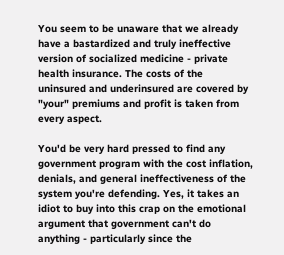You seem to be unaware that we already have a bastardized and truly ineffective version of socialized medicine - private health insurance. The costs of the uninsured and underinsured are covered by "your" premiums and profit is taken from every aspect.

You'd be very hard pressed to find any government program with the cost inflation, denials, and general ineffectiveness of the system you're defending. Yes, it takes an idiot to buy into this crap on the emotional argument that government can't do anything - particularly since the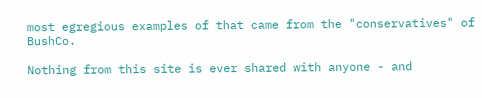most egregious examples of that came from the "conservatives" of BushCo.

Nothing from this site is ever shared with anyone - and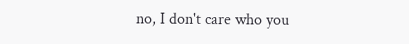no, I don't care who you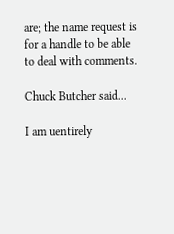are; the name request is for a handle to be able to deal with comments.

Chuck Butcher said...

I am uentirely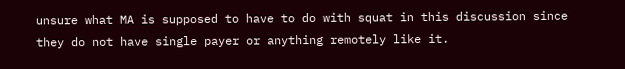unsure what MA is supposed to have to do with squat in this discussion since they do not have single payer or anything remotely like it.